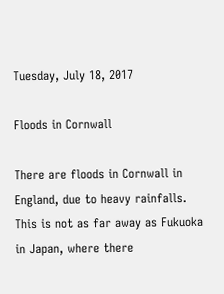Tuesday, July 18, 2017

Floods in Cornwall

There are floods in Cornwall in England, due to heavy rainfalls. This is not as far away as Fukuoka in Japan, where there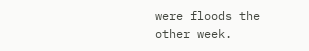were floods the other week.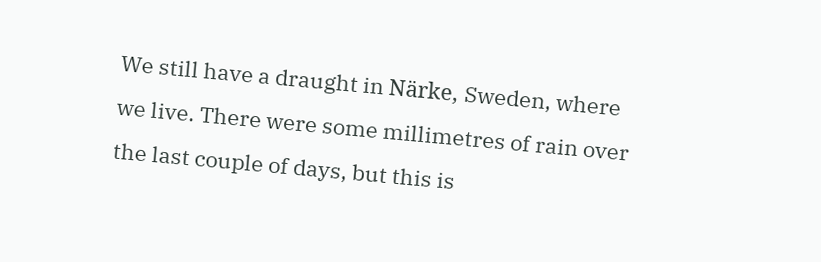We still have a draught in Närke, Sweden, where we live. There were some millimetres of rain over the last couple of days, but this is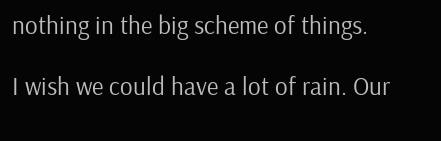nothing in the big scheme of things.

I wish we could have a lot of rain. Our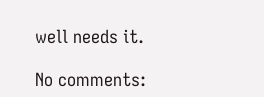well needs it.

No comments: